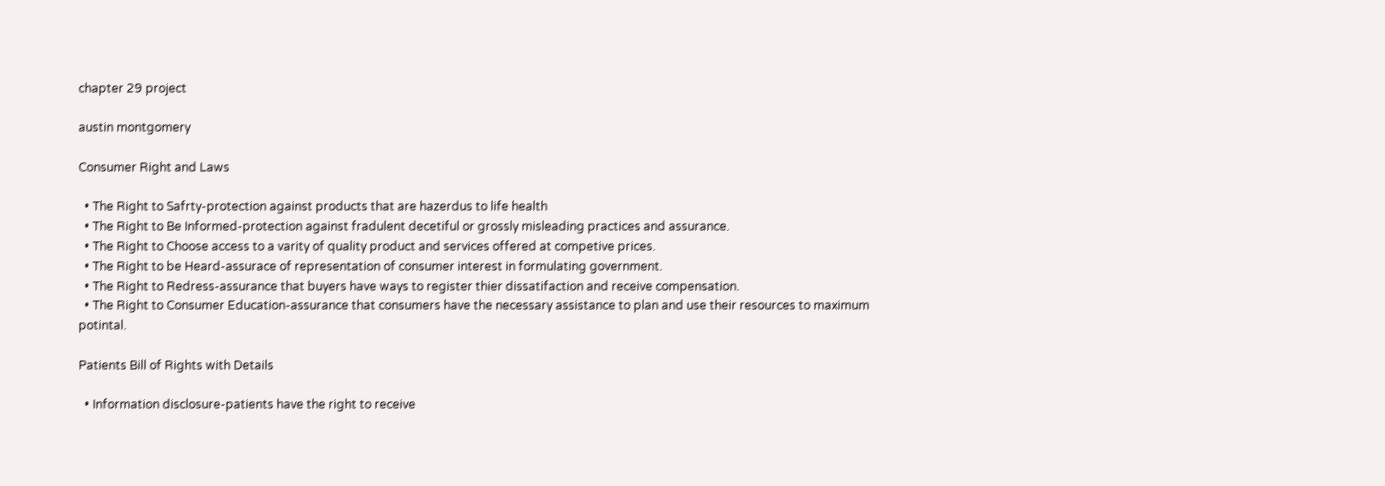chapter 29 project

austin montgomery

Consumer Right and Laws

  • The Right to Safrty-protection against products that are hazerdus to life health
  • The Right to Be Informed-protection against fradulent decetiful or grossly misleading practices and assurance.
  • The Right to Choose access to a varity of quality product and services offered at competive prices.
  • The Right to be Heard-assurace of representation of consumer interest in formulating government.
  • The Right to Redress-assurance that buyers have ways to register thier dissatifaction and receive compensation.
  • The Right to Consumer Education-assurance that consumers have the necessary assistance to plan and use their resources to maximum potintal.

Patients Bill of Rights with Details

  • Information disclosure-patients have the right to receive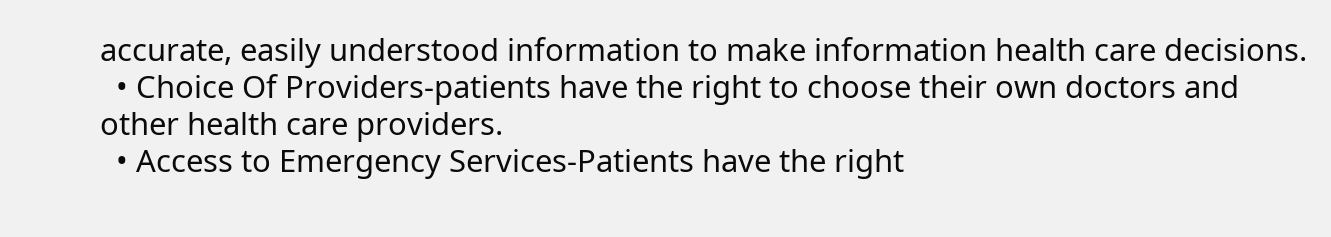accurate, easily understood information to make information health care decisions.
  • Choice Of Providers-patients have the right to choose their own doctors and other health care providers.
  • Access to Emergency Services-Patients have the right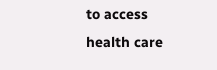to access health care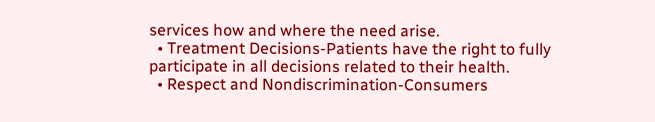services how and where the need arise.
  • Treatment Decisions-Patients have the right to fully participate in all decisions related to their health.
  • Respect and Nondiscrimination-Consumers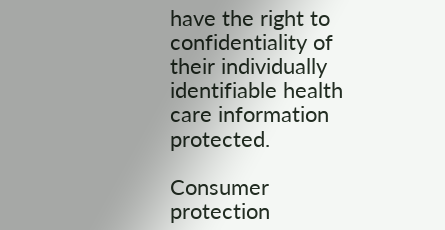have the right to confidentiality of their individually identifiable health care information protected.

Consumer protection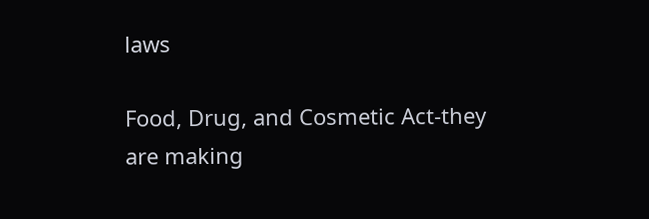laws

Food, Drug, and Cosmetic Act-they are making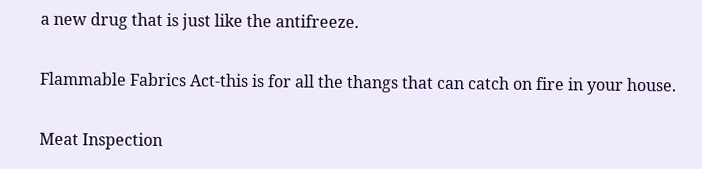a new drug that is just like the antifreeze.

Flammable Fabrics Act-this is for all the thangs that can catch on fire in your house.

Meat Inspection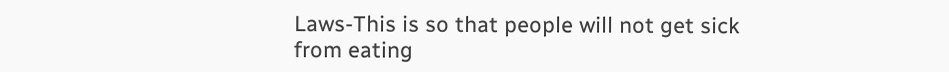Laws-This is so that people will not get sick from eating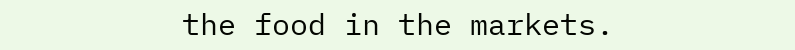the food in the markets.